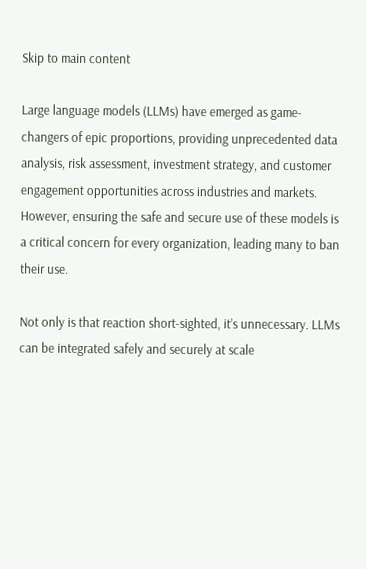Skip to main content

Large language models (LLMs) have emerged as game-changers of epic proportions, providing unprecedented data analysis, risk assessment, investment strategy, and customer engagement opportunities across industries and markets. However, ensuring the safe and secure use of these models is a critical concern for every organization, leading many to ban their use.

Not only is that reaction short-sighted, it’s unnecessary. LLMs can be integrated safely and securely at scale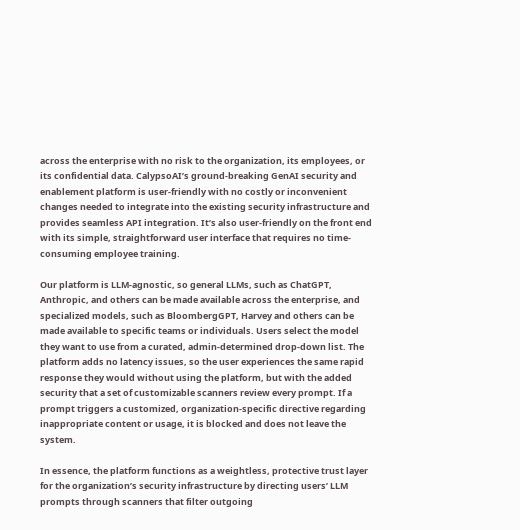across the enterprise with no risk to the organization, its employees, or its confidential data. CalypsoAI’s ground-breaking GenAI security and enablement platform is user-friendly with no costly or inconvenient changes needed to integrate into the existing security infrastructure and provides seamless API integration. It’s also user-friendly on the front end with its simple, straightforward user interface that requires no time-consuming employee training.

Our platform is LLM-agnostic, so general LLMs, such as ChatGPT, Anthropic, and others can be made available across the enterprise, and specialized models, such as BloombergGPT, Harvey and others can be made available to specific teams or individuals. Users select the model they want to use from a curated, admin-determined drop-down list. The platform adds no latency issues, so the user experiences the same rapid response they would without using the platform, but with the added security that a set of customizable scanners review every prompt. If a prompt triggers a customized, organization-specific directive regarding inappropriate content or usage, it is blocked and does not leave the system.

In essence, the platform functions as a weightless, protective trust layer for the organization’s security infrastructure by directing users’ LLM prompts through scanners that filter outgoing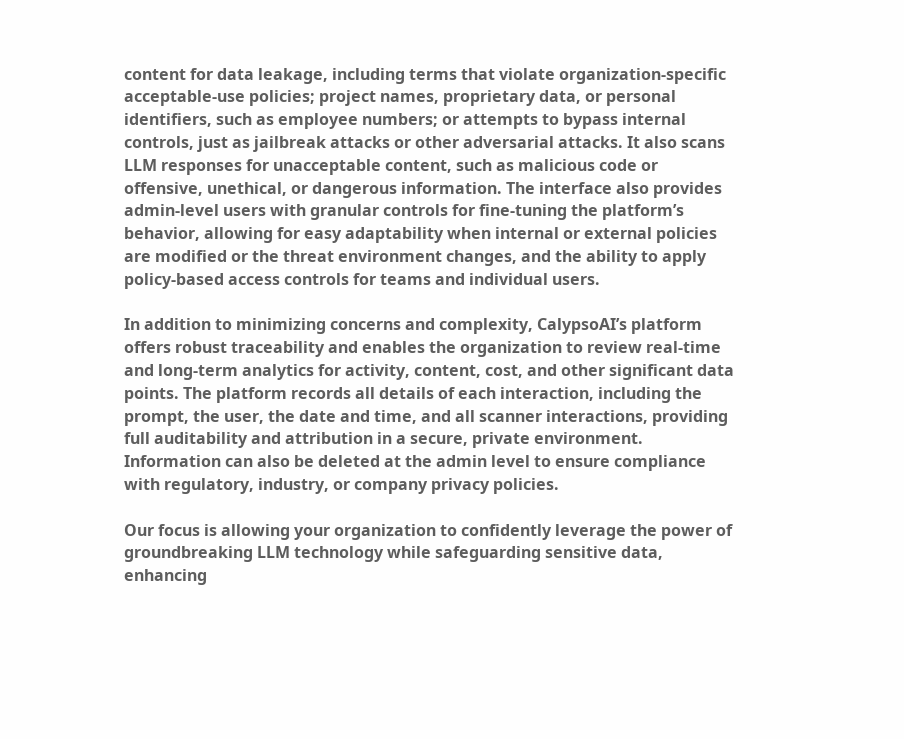content for data leakage, including terms that violate organization-specific acceptable-use policies; project names, proprietary data, or personal identifiers, such as employee numbers; or attempts to bypass internal controls, just as jailbreak attacks or other adversarial attacks. It also scans LLM responses for unacceptable content, such as malicious code or offensive, unethical, or dangerous information. The interface also provides admin-level users with granular controls for fine-tuning the platform’s behavior, allowing for easy adaptability when internal or external policies are modified or the threat environment changes, and the ability to apply policy-based access controls for teams and individual users.

In addition to minimizing concerns and complexity, CalypsoAI’s platform offers robust traceability and enables the organization to review real-time and long-term analytics for activity, content, cost, and other significant data points. The platform records all details of each interaction, including the prompt, the user, the date and time, and all scanner interactions, providing full auditability and attribution in a secure, private environment. Information can also be deleted at the admin level to ensure compliance with regulatory, industry, or company privacy policies.

Our focus is allowing your organization to confidently leverage the power of groundbreaking LLM technology while safeguarding sensitive data, enhancing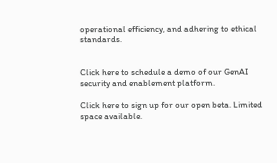operational efficiency, and adhering to ethical standards.


Click here to schedule a demo of our GenAI security and enablement platform.

Click here to sign up for our open beta. Limited space available.